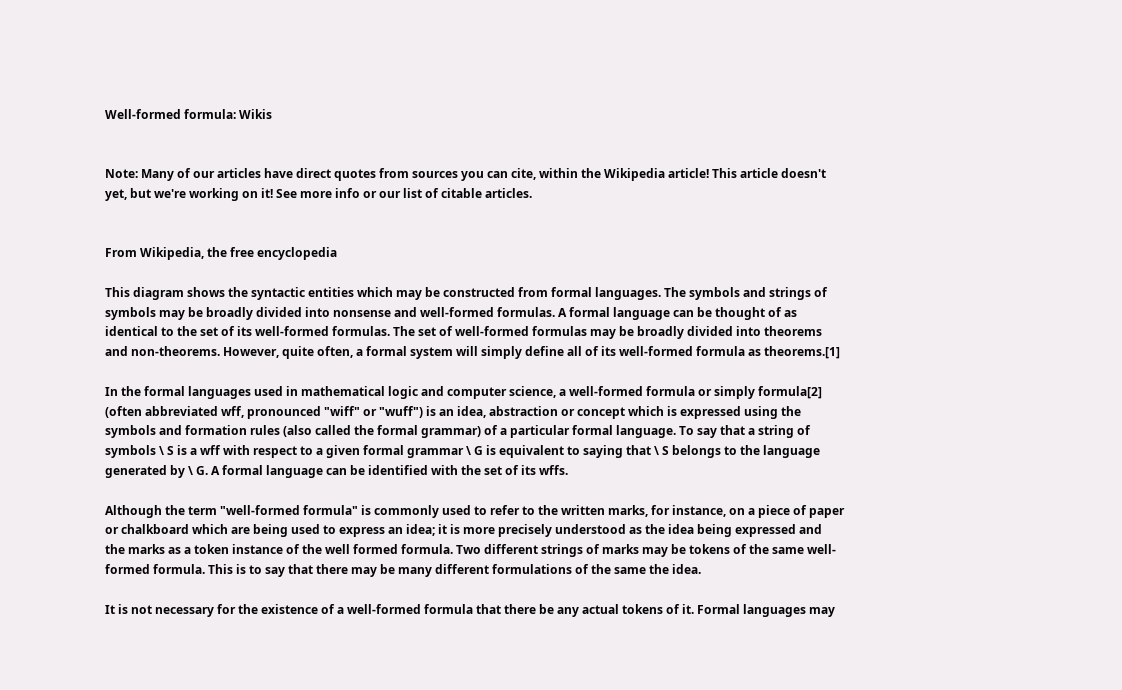Well-formed formula: Wikis


Note: Many of our articles have direct quotes from sources you can cite, within the Wikipedia article! This article doesn't yet, but we're working on it! See more info or our list of citable articles.


From Wikipedia, the free encyclopedia

This diagram shows the syntactic entities which may be constructed from formal languages. The symbols and strings of symbols may be broadly divided into nonsense and well-formed formulas. A formal language can be thought of as identical to the set of its well-formed formulas. The set of well-formed formulas may be broadly divided into theorems and non-theorems. However, quite often, a formal system will simply define all of its well-formed formula as theorems.[1]

In the formal languages used in mathematical logic and computer science, a well-formed formula or simply formula[2] (often abbreviated wff, pronounced "wiff" or "wuff") is an idea, abstraction or concept which is expressed using the symbols and formation rules (also called the formal grammar) of a particular formal language. To say that a string of symbols \ S is a wff with respect to a given formal grammar \ G is equivalent to saying that \ S belongs to the language generated by \ G. A formal language can be identified with the set of its wffs.

Although the term "well-formed formula" is commonly used to refer to the written marks, for instance, on a piece of paper or chalkboard which are being used to express an idea; it is more precisely understood as the idea being expressed and the marks as a token instance of the well formed formula. Two different strings of marks may be tokens of the same well-formed formula. This is to say that there may be many different formulations of the same the idea.

It is not necessary for the existence of a well-formed formula that there be any actual tokens of it. Formal languages may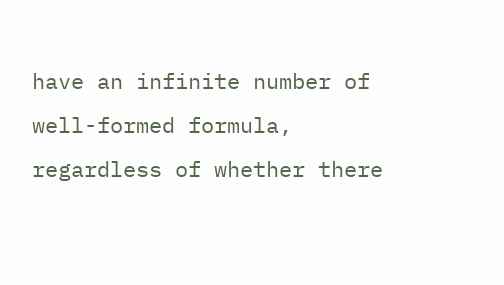have an infinite number of well-formed formula, regardless of whether there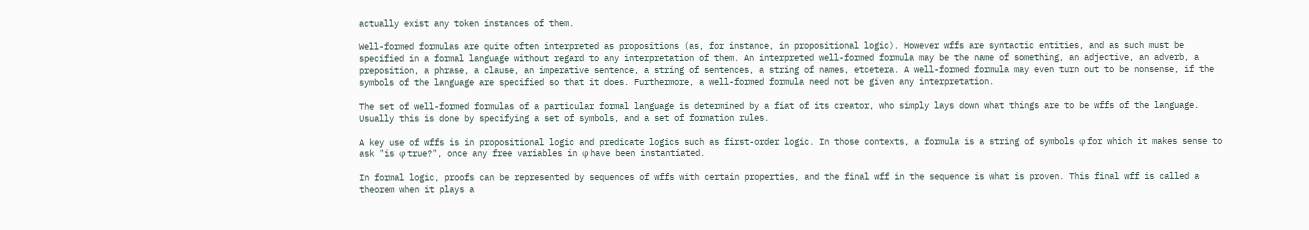actually exist any token instances of them.

Well-formed formulas are quite often interpreted as propositions (as, for instance, in propositional logic). However wffs are syntactic entities, and as such must be specified in a formal language without regard to any interpretation of them. An interpreted well-formed formula may be the name of something, an adjective, an adverb, a preposition, a phrase, a clause, an imperative sentence, a string of sentences, a string of names, etcetera. A well-formed formula may even turn out to be nonsense, if the symbols of the language are specified so that it does. Furthermore, a well-formed formula need not be given any interpretation.

The set of well-formed formulas of a particular formal language is determined by a fiat of its creator, who simply lays down what things are to be wffs of the language. Usually this is done by specifying a set of symbols, and a set of formation rules.

A key use of wffs is in propositional logic and predicate logics such as first-order logic. In those contexts, a formula is a string of symbols φ for which it makes sense to ask "is φ true?", once any free variables in φ have been instantiated.

In formal logic, proofs can be represented by sequences of wffs with certain properties, and the final wff in the sequence is what is proven. This final wff is called a theorem when it plays a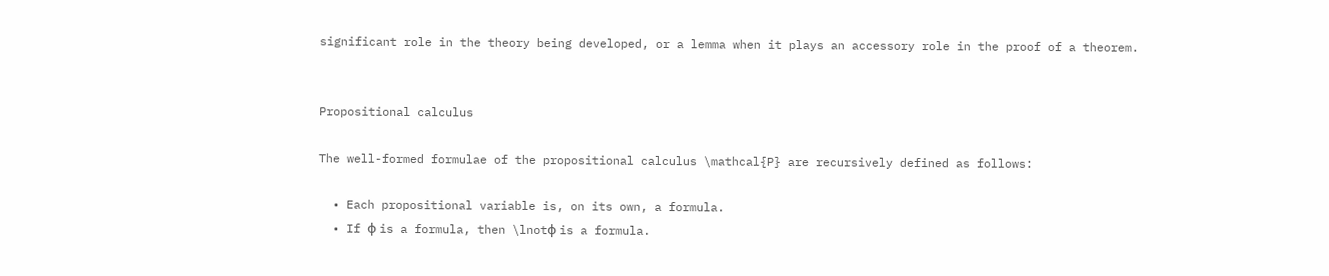significant role in the theory being developed, or a lemma when it plays an accessory role in the proof of a theorem.


Propositional calculus

The well-formed formulae of the propositional calculus \mathcal{P} are recursively defined as follows:

  • Each propositional variable is, on its own, a formula.
  • If φ is a formula, then \lnotφ is a formula.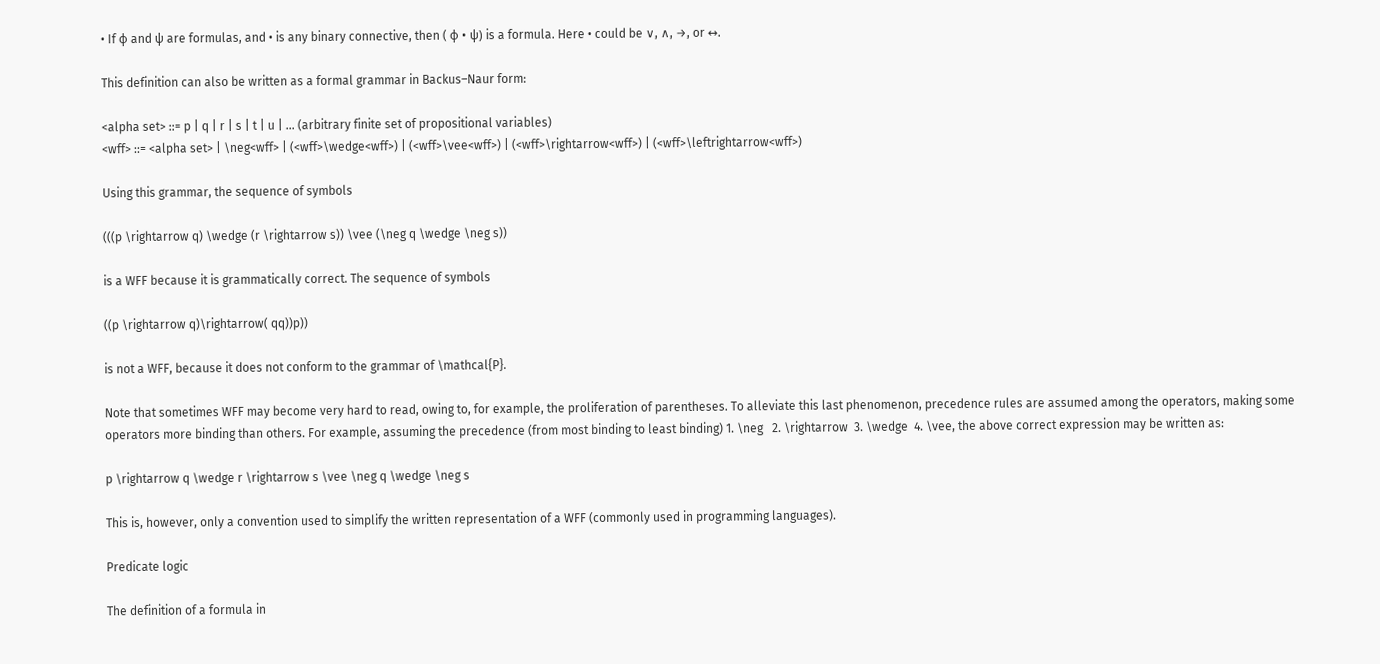• If φ and ψ are formulas, and • is any binary connective, then ( φ • ψ) is a formula. Here • could be ∨, ∧, →, or ↔.

This definition can also be written as a formal grammar in Backus–Naur form:

<alpha set> ::= p | q | r | s | t | u | ... (arbitrary finite set of propositional variables)
<wff> ::= <alpha set> | \neg<wff> | (<wff>\wedge<wff>) | (<wff>\vee<wff>) | (<wff>\rightarrow<wff>) | (<wff>\leftrightarrow<wff>)

Using this grammar, the sequence of symbols

(((p \rightarrow q) \wedge (r \rightarrow s)) \vee (\neg q \wedge \neg s))

is a WFF because it is grammatically correct. The sequence of symbols

((p \rightarrow q)\rightarrow( qq))p))

is not a WFF, because it does not conform to the grammar of \mathcal{P}.

Note that sometimes WFF may become very hard to read, owing to, for example, the proliferation of parentheses. To alleviate this last phenomenon, precedence rules are assumed among the operators, making some operators more binding than others. For example, assuming the precedence (from most binding to least binding) 1. \neg   2. \rightarrow  3. \wedge  4. \vee, the above correct expression may be written as:

p \rightarrow q \wedge r \rightarrow s \vee \neg q \wedge \neg s

This is, however, only a convention used to simplify the written representation of a WFF (commonly used in programming languages).

Predicate logic

The definition of a formula in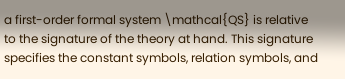a first-order formal system \mathcal{QS} is relative to the signature of the theory at hand. This signature specifies the constant symbols, relation symbols, and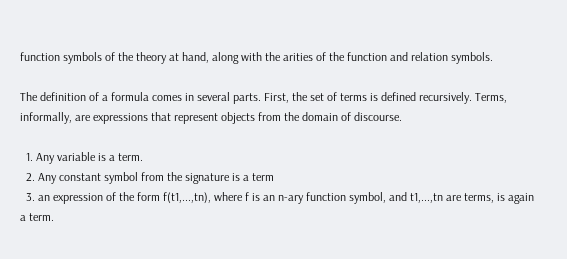function symbols of the theory at hand, along with the arities of the function and relation symbols.

The definition of a formula comes in several parts. First, the set of terms is defined recursively. Terms, informally, are expressions that represent objects from the domain of discourse.

  1. Any variable is a term.
  2. Any constant symbol from the signature is a term
  3. an expression of the form f(t1,...,tn), where f is an n-ary function symbol, and t1,...,tn are terms, is again a term.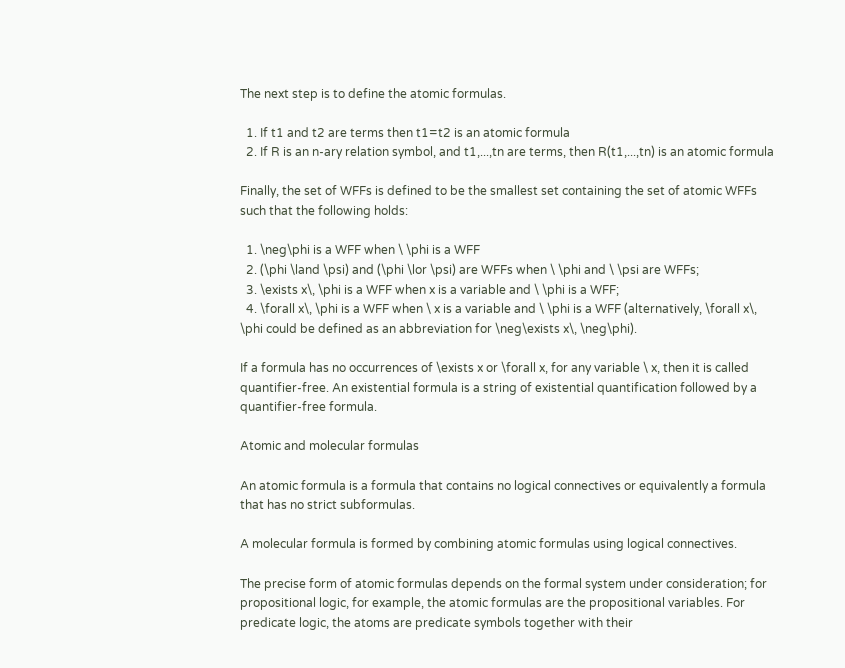The next step is to define the atomic formulas.

  1. If t1 and t2 are terms then t1=t2 is an atomic formula
  2. If R is an n-ary relation symbol, and t1,...,tn are terms, then R(t1,...,tn) is an atomic formula

Finally, the set of WFFs is defined to be the smallest set containing the set of atomic WFFs such that the following holds:

  1. \neg\phi is a WFF when \ \phi is a WFF
  2. (\phi \land \psi) and (\phi \lor \psi) are WFFs when \ \phi and \ \psi are WFFs;
  3. \exists x\, \phi is a WFF when x is a variable and \ \phi is a WFF;
  4. \forall x\, \phi is a WFF when \ x is a variable and \ \phi is a WFF (alternatively, \forall x\, \phi could be defined as an abbreviation for \neg\exists x\, \neg\phi).

If a formula has no occurrences of \exists x or \forall x, for any variable \ x, then it is called quantifier-free. An existential formula is a string of existential quantification followed by a quantifier-free formula.

Atomic and molecular formulas

An atomic formula is a formula that contains no logical connectives or equivalently a formula that has no strict subformulas.

A molecular formula is formed by combining atomic formulas using logical connectives.

The precise form of atomic formulas depends on the formal system under consideration; for propositional logic, for example, the atomic formulas are the propositional variables. For predicate logic, the atoms are predicate symbols together with their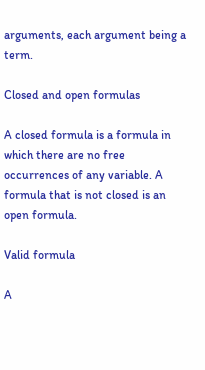arguments, each argument being a term.

Closed and open formulas

A closed formula is a formula in which there are no free occurrences of any variable. A formula that is not closed is an open formula.

Valid formula

A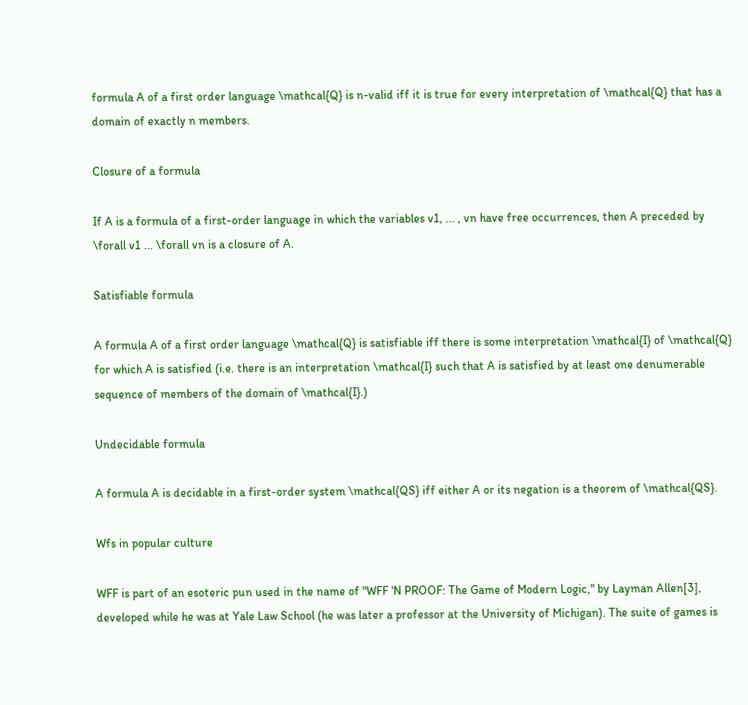formula A of a first order language \mathcal{Q} is n-valid iff it is true for every interpretation of \mathcal{Q} that has a domain of exactly n members.

Closure of a formula

If A is a formula of a first-order language in which the variables v1, ... , vn have free occurrences, then A preceded by \forall v1 ... \forall vn is a closure of A.

Satisfiable formula

A formula A of a first order language \mathcal{Q} is satisfiable iff there is some interpretation \mathcal{I} of \mathcal{Q} for which A is satisfied (i.e. there is an interpretation \mathcal{I} such that A is satisfied by at least one denumerable sequence of members of the domain of \mathcal{I}.)

Undecidable formula

A formula A is decidable in a first-order system \mathcal{QS} iff either A or its negation is a theorem of \mathcal{QS}.

Wfs in popular culture

WFF is part of an esoteric pun used in the name of "WFF 'N PROOF: The Game of Modern Logic," by Layman Allen[3], developed while he was at Yale Law School (he was later a professor at the University of Michigan). The suite of games is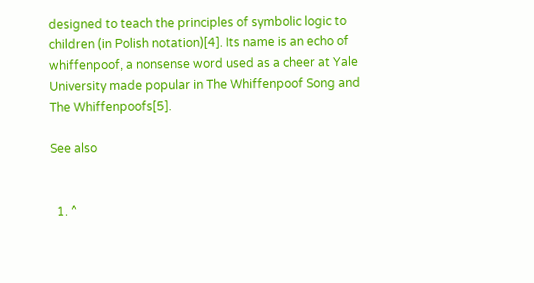designed to teach the principles of symbolic logic to children (in Polish notation)[4]. Its name is an echo of whiffenpoof, a nonsense word used as a cheer at Yale University made popular in The Whiffenpoof Song and The Whiffenpoofs[5].

See also


  1. ^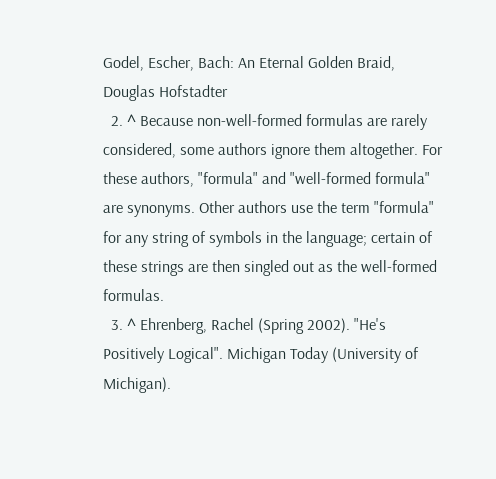Godel, Escher, Bach: An Eternal Golden Braid, Douglas Hofstadter
  2. ^ Because non-well-formed formulas are rarely considered, some authors ignore them altogether. For these authors, "formula" and "well-formed formula" are synonyms. Other authors use the term "formula" for any string of symbols in the language; certain of these strings are then singled out as the well-formed formulas.
  3. ^ Ehrenberg, Rachel (Spring 2002). "He's Positively Logical". Michigan Today (University of Michigan).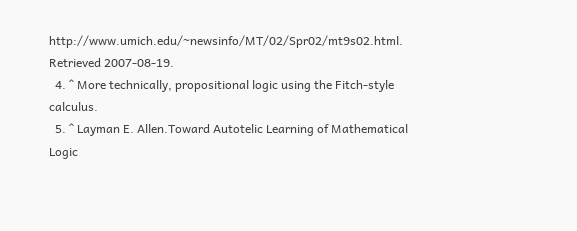http://www.umich.edu/~newsinfo/MT/02/Spr02/mt9s02.html. Retrieved 2007-08-19.
  4. ^ More technically, propositional logic using the Fitch-style calculus.
  5. ^ Layman E. Allen.Toward Autotelic Learning of Mathematical Logic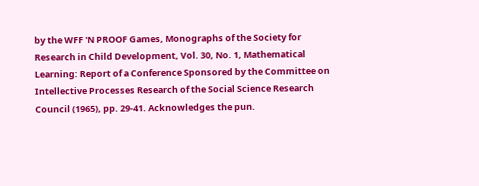by the WFF 'N PROOF Games, Monographs of the Society for Research in Child Development, Vol. 30, No. 1, Mathematical Learning: Report of a Conference Sponsored by the Committee on Intellective Processes Research of the Social Science Research Council (1965), pp. 29-41. Acknowledges the pun.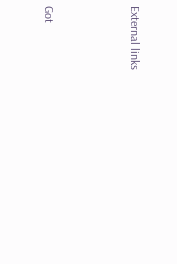External links



Got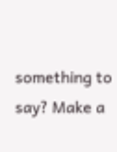something to say? Make a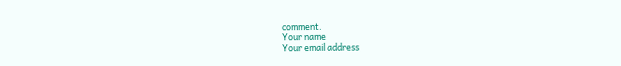comment.
Your name
Your email address